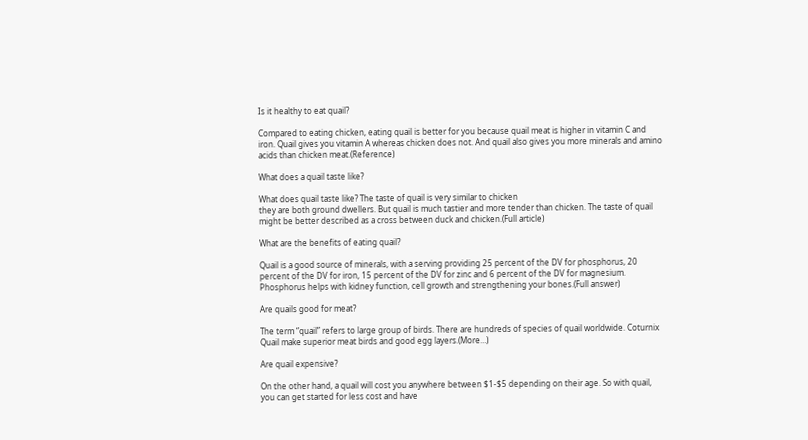Is it healthy to eat quail?

Compared to eating chicken, eating quail is better for you because quail meat is higher in vitamin C and iron. Quail gives you vitamin A whereas chicken does not. And quail also gives you more minerals and amino acids than chicken meat.(Reference)

What does a quail taste like?

What does quail taste like? The taste of quail is very similar to chicken
they are both ground dwellers. But quail is much tastier and more tender than chicken. The taste of quail might be better described as a cross between duck and chicken.(Full article)

What are the benefits of eating quail?

Quail is a good source of minerals, with a serving providing 25 percent of the DV for phosphorus, 20 percent of the DV for iron, 15 percent of the DV for zinc and 6 percent of the DV for magnesium. Phosphorus helps with kidney function, cell growth and strengthening your bones.(Full answer)

Are quails good for meat?

The term “quail” refers to large group of birds. There are hundreds of species of quail worldwide. Coturnix Quail make superior meat birds and good egg layers.(More…)

Are quail expensive?

On the other hand, a quail will cost you anywhere between $1-$5 depending on their age. So with quail, you can get started for less cost and have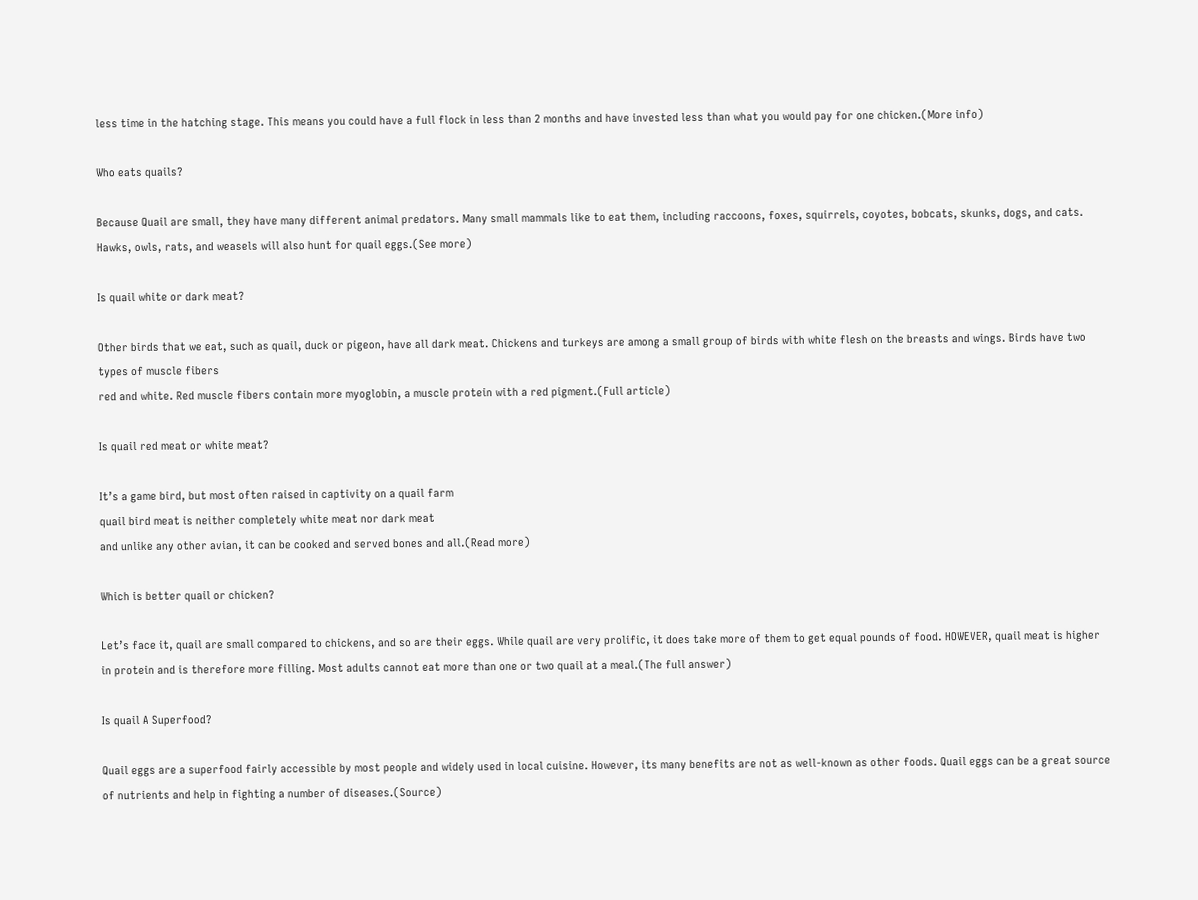less time in the hatching stage. This means you could have a full flock in less than 2 months and have invested less than what you would pay for one chicken.(More info)

Who eats quails?

Because Quail are small, they have many different animal predators. Many small mammals like to eat them, including raccoons, foxes, squirrels, coyotes, bobcats, skunks, dogs, and cats. Hawks, owls, rats, and weasels will also hunt for quail eggs.(See more)

Is quail white or dark meat?

Other birds that we eat, such as quail, duck or pigeon, have all dark meat. Chickens and turkeys are among a small group of birds with white flesh on the breasts and wings. Birds have two types of muscle fibers
red and white. Red muscle fibers contain more myoglobin, a muscle protein with a red pigment.(Full article)

Is quail red meat or white meat?

It’s a game bird, but most often raised in captivity on a quail farm
quail bird meat is neither completely white meat nor dark meat
and unlike any other avian, it can be cooked and served bones and all.(Read more)

Which is better quail or chicken?

Let’s face it, quail are small compared to chickens, and so are their eggs. While quail are very prolific, it does take more of them to get equal pounds of food. HOWEVER, quail meat is higher in protein and is therefore more filling. Most adults cannot eat more than one or two quail at a meal.(The full answer)

Is quail A Superfood?

Quail eggs are a superfood fairly accessible by most people and widely used in local cuisine. However, its many benefits are not as well-known as other foods. Quail eggs can be a great source of nutrients and help in fighting a number of diseases.(Source)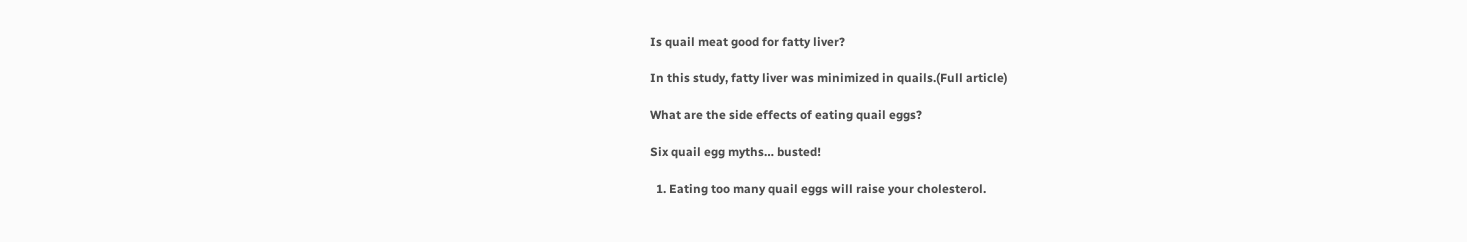Is quail meat good for fatty liver?

In this study, fatty liver was minimized in quails.(Full article)

What are the side effects of eating quail eggs?

Six quail egg myths… busted!

  1. Eating too many quail eggs will raise your cholesterol.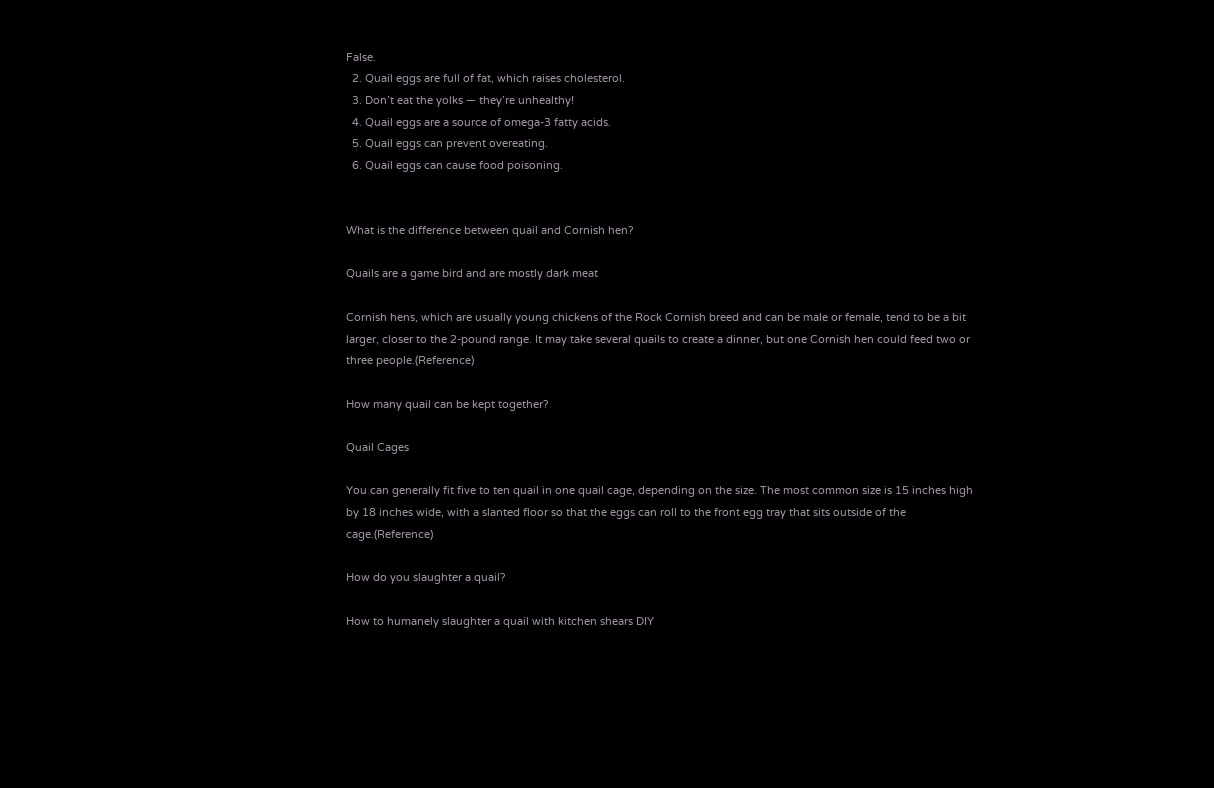False.
  2. Quail eggs are full of fat, which raises cholesterol.
  3. Don’t eat the yolks — they’re unhealthy!
  4. Quail eggs are a source of omega-3 fatty acids.
  5. Quail eggs can prevent overeating.
  6. Quail eggs can cause food poisoning.


What is the difference between quail and Cornish hen?

Quails are a game bird and are mostly dark meat

Cornish hens, which are usually young chickens of the Rock Cornish breed and can be male or female, tend to be a bit larger, closer to the 2-pound range. It may take several quails to create a dinner, but one Cornish hen could feed two or three people.(Reference)

How many quail can be kept together?

Quail Cages

You can generally fit five to ten quail in one quail cage, depending on the size. The most common size is 15 inches high by 18 inches wide, with a slanted floor so that the eggs can roll to the front egg tray that sits outside of the cage.(Reference)

How do you slaughter a quail?

How to humanely slaughter a quail with kitchen shears DIY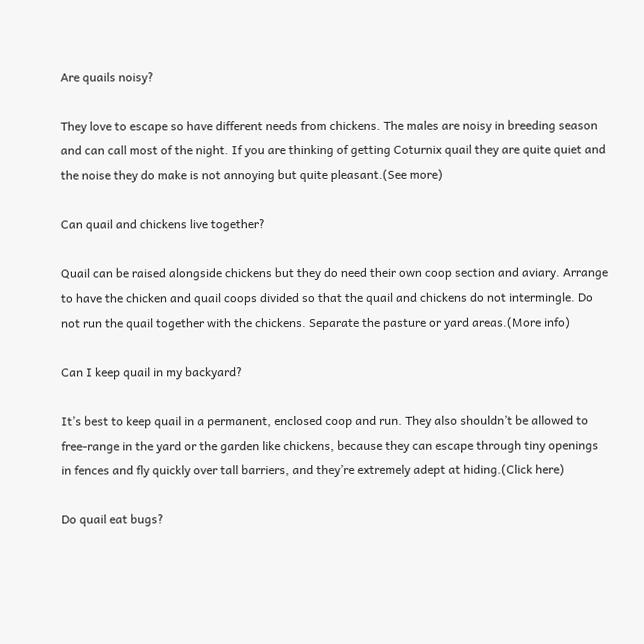Are quails noisy?

They love to escape so have different needs from chickens. The males are noisy in breeding season and can call most of the night. If you are thinking of getting Coturnix quail they are quite quiet and the noise they do make is not annoying but quite pleasant.(See more)

Can quail and chickens live together?

Quail can be raised alongside chickens but they do need their own coop section and aviary. Arrange to have the chicken and quail coops divided so that the quail and chickens do not intermingle. Do not run the quail together with the chickens. Separate the pasture or yard areas.(More info)

Can I keep quail in my backyard?

It’s best to keep quail in a permanent, enclosed coop and run. They also shouldn’t be allowed to free-range in the yard or the garden like chickens, because they can escape through tiny openings in fences and fly quickly over tall barriers, and they’re extremely adept at hiding.(Click here)

Do quail eat bugs?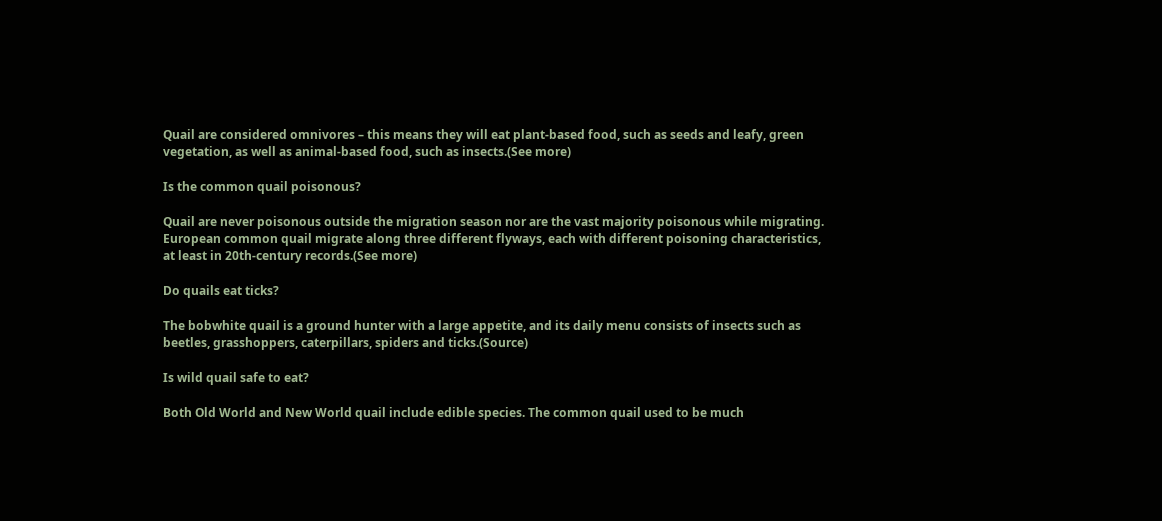Quail are considered omnivores – this means they will eat plant-based food, such as seeds and leafy, green vegetation, as well as animal-based food, such as insects.(See more)

Is the common quail poisonous?

Quail are never poisonous outside the migration season nor are the vast majority poisonous while migrating. European common quail migrate along three different flyways, each with different poisoning characteristics, at least in 20th-century records.(See more)

Do quails eat ticks?

The bobwhite quail is a ground hunter with a large appetite, and its daily menu consists of insects such as beetles, grasshoppers, caterpillars, spiders and ticks.(Source)

Is wild quail safe to eat?

Both Old World and New World quail include edible species. The common quail used to be much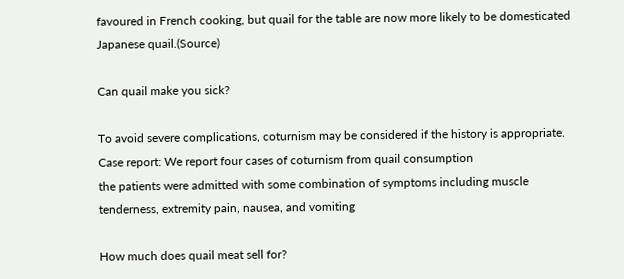favoured in French cooking, but quail for the table are now more likely to be domesticated Japanese quail.(Source)

Can quail make you sick?

To avoid severe complications, coturnism may be considered if the history is appropriate. Case report: We report four cases of coturnism from quail consumption
the patients were admitted with some combination of symptoms including muscle tenderness, extremity pain, nausea, and vomiting

How much does quail meat sell for?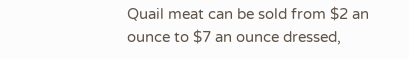Quail meat can be sold from $2 an ounce to $7 an ounce dressed,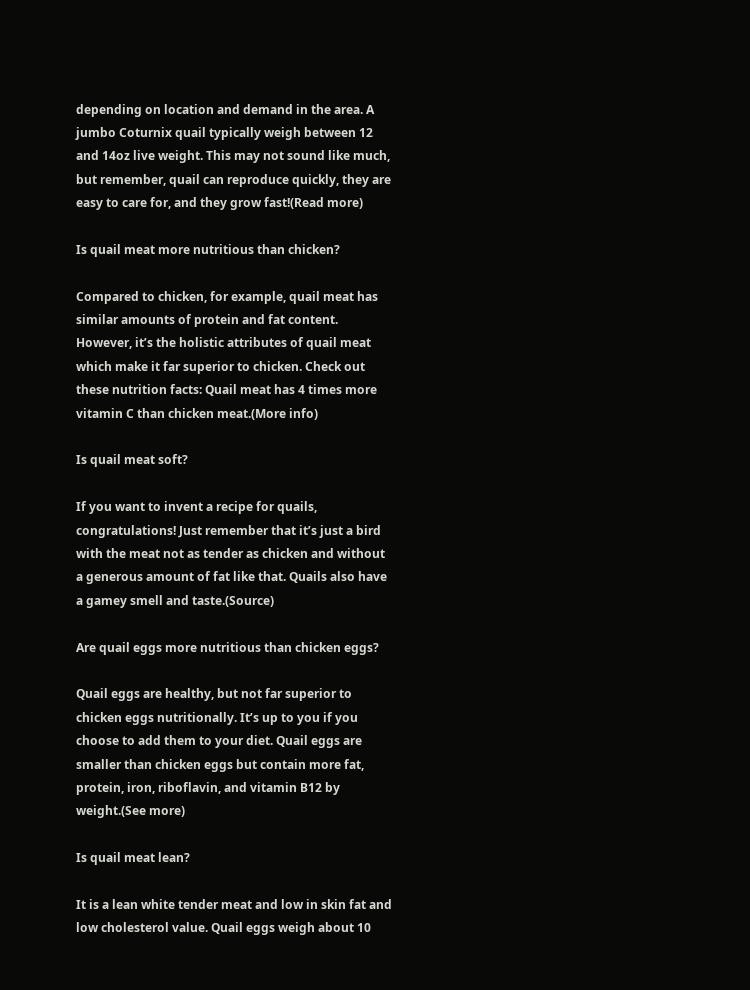depending on location and demand in the area. A jumbo Coturnix quail typically weigh between 12 and 14oz live weight. This may not sound like much, but remember, quail can reproduce quickly, they are easy to care for, and they grow fast!(Read more)

Is quail meat more nutritious than chicken?

Compared to chicken, for example, quail meat has similar amounts of protein and fat content. However, it’s the holistic attributes of quail meat which make it far superior to chicken. Check out these nutrition facts: Quail meat has 4 times more vitamin C than chicken meat.(More info)

Is quail meat soft?

If you want to invent a recipe for quails, congratulations! Just remember that it’s just a bird with the meat not as tender as chicken and without a generous amount of fat like that. Quails also have a gamey smell and taste.(Source)

Are quail eggs more nutritious than chicken eggs?

Quail eggs are healthy, but not far superior to chicken eggs nutritionally. It’s up to you if you choose to add them to your diet. Quail eggs are smaller than chicken eggs but contain more fat, protein, iron, riboflavin, and vitamin B12 by weight.(See more)

Is quail meat lean?

It is a lean white tender meat and low in skin fat and low cholesterol value. Quail eggs weigh about 10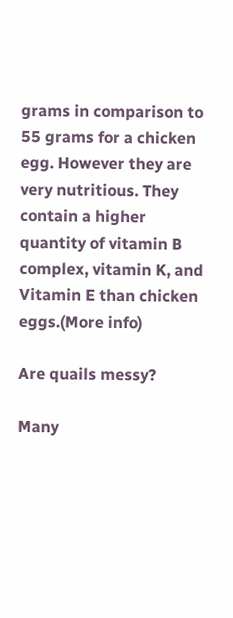grams in comparison to 55 grams for a chicken egg. However they are very nutritious. They contain a higher quantity of vitamin B complex, vitamin K, and Vitamin E than chicken eggs.(More info)

Are quails messy?

Many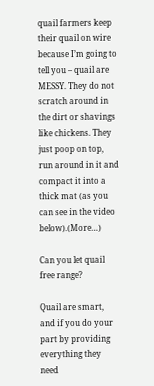quail farmers keep their quail on wire because I’m going to tell you – quail are MESSY. They do not scratch around in the dirt or shavings like chickens. They just poop on top, run around in it and compact it into a thick mat (as you can see in the video below).(More…)

Can you let quail free range?

Quail are smart, and if you do your part by providing everything they need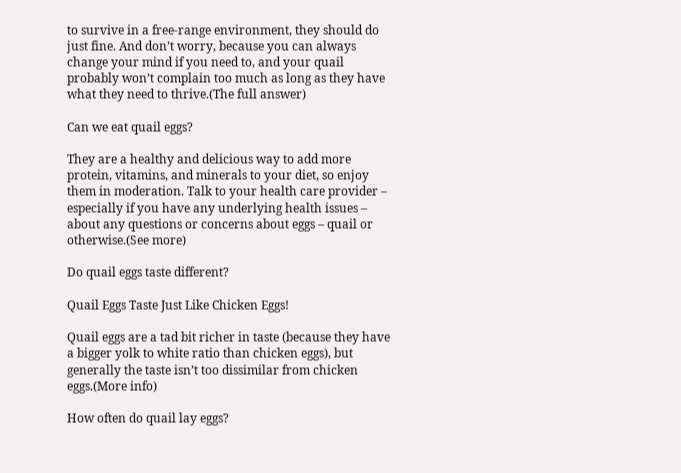to survive in a free-range environment, they should do just fine. And don’t worry, because you can always change your mind if you need to, and your quail probably won’t complain too much as long as they have what they need to thrive.(The full answer)

Can we eat quail eggs?

They are a healthy and delicious way to add more protein, vitamins, and minerals to your diet, so enjoy them in moderation. Talk to your health care provider – especially if you have any underlying health issues – about any questions or concerns about eggs – quail or otherwise.(See more)

Do quail eggs taste different?

Quail Eggs Taste Just Like Chicken Eggs!

Quail eggs are a tad bit richer in taste (because they have a bigger yolk to white ratio than chicken eggs), but generally the taste isn’t too dissimilar from chicken eggs.(More info)

How often do quail lay eggs?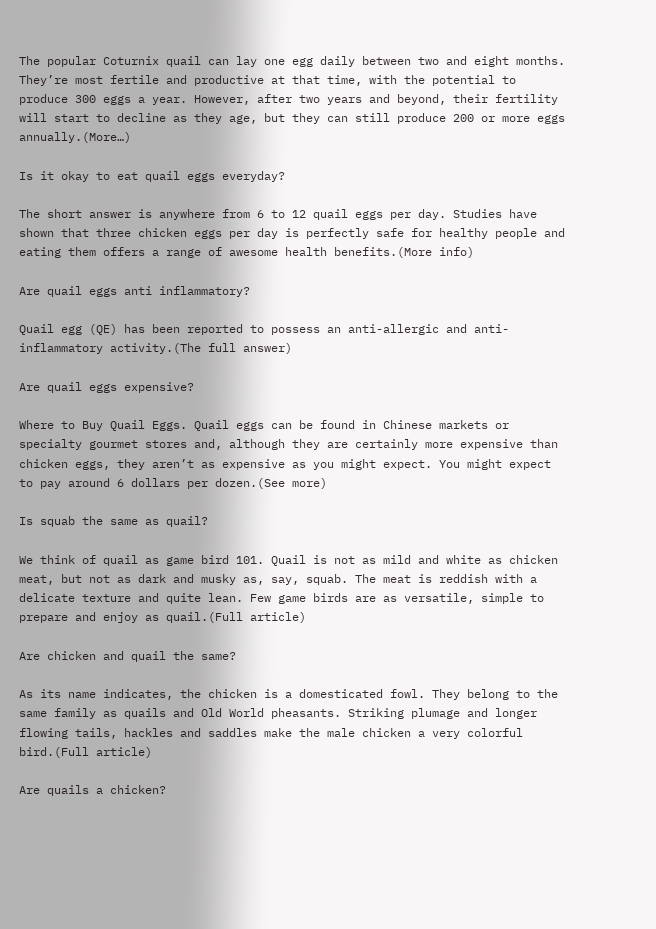The popular Coturnix quail can lay one egg daily between two and eight months. They’re most fertile and productive at that time, with the potential to produce 300 eggs a year. However, after two years and beyond, their fertility will start to decline as they age, but they can still produce 200 or more eggs annually.(More…)

Is it okay to eat quail eggs everyday?

The short answer is anywhere from 6 to 12 quail eggs per day. Studies have shown that three chicken eggs per day is perfectly safe for healthy people and eating them offers a range of awesome health benefits.(More info)

Are quail eggs anti inflammatory?

Quail egg (QE) has been reported to possess an anti-allergic and anti-inflammatory activity.(The full answer)

Are quail eggs expensive?

Where to Buy Quail Eggs. Quail eggs can be found in Chinese markets or specialty gourmet stores and, although they are certainly more expensive than chicken eggs, they aren’t as expensive as you might expect. You might expect to pay around 6 dollars per dozen.(See more)

Is squab the same as quail?

We think of quail as game bird 101. Quail is not as mild and white as chicken meat, but not as dark and musky as, say, squab. The meat is reddish with a delicate texture and quite lean. Few game birds are as versatile, simple to prepare and enjoy as quail.(Full article)

Are chicken and quail the same?

As its name indicates, the chicken is a domesticated fowl. They belong to the same family as quails and Old World pheasants. Striking plumage and longer flowing tails, hackles and saddles make the male chicken a very colorful bird.(Full article)

Are quails a chicken?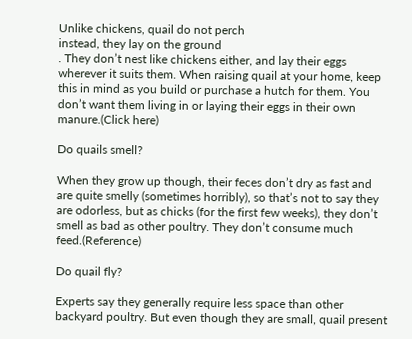Unlike chickens, quail do not perch
instead, they lay on the ground
. They don’t nest like chickens either, and lay their eggs wherever it suits them. When raising quail at your home, keep this in mind as you build or purchase a hutch for them. You don’t want them living in or laying their eggs in their own manure.(Click here)

Do quails smell?

When they grow up though, their feces don’t dry as fast and are quite smelly (sometimes horribly), so that’s not to say they are odorless, but as chicks (for the first few weeks), they don’t smell as bad as other poultry. They don’t consume much feed.(Reference)

Do quail fly?

Experts say they generally require less space than other backyard poultry. But even though they are small, quail present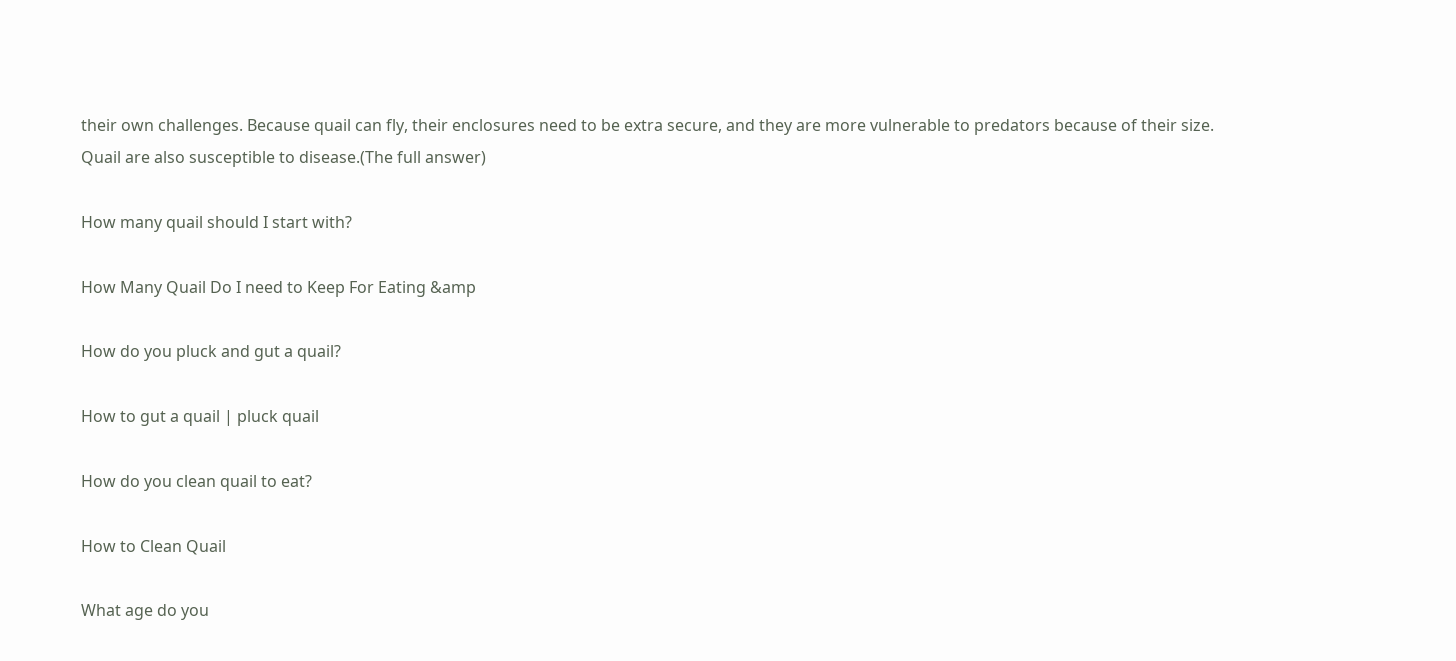their own challenges. Because quail can fly, their enclosures need to be extra secure, and they are more vulnerable to predators because of their size. Quail are also susceptible to disease.(The full answer)

How many quail should I start with?

How Many Quail Do I need to Keep For Eating &amp

How do you pluck and gut a quail?

How to gut a quail | pluck quail

How do you clean quail to eat?

How to Clean Quail

What age do you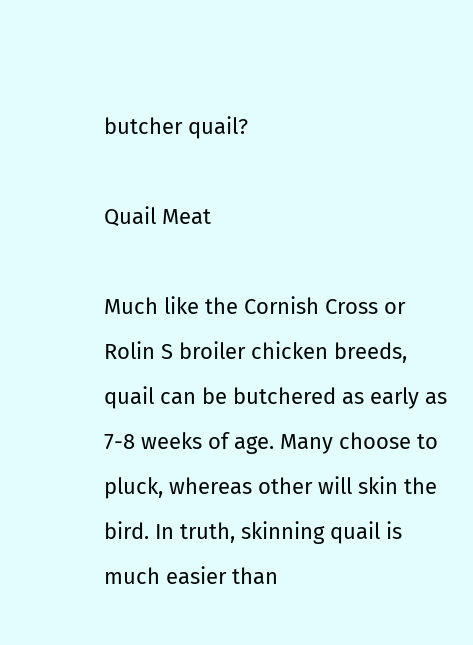butcher quail?

Quail Meat

Much like the Cornish Cross or Rolin S broiler chicken breeds, quail can be butchered as early as 7-8 weeks of age. Many choose to pluck, whereas other will skin the bird. In truth, skinning quail is much easier than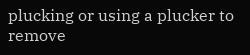plucking or using a plucker to remove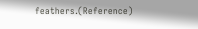feathers.(Reference)